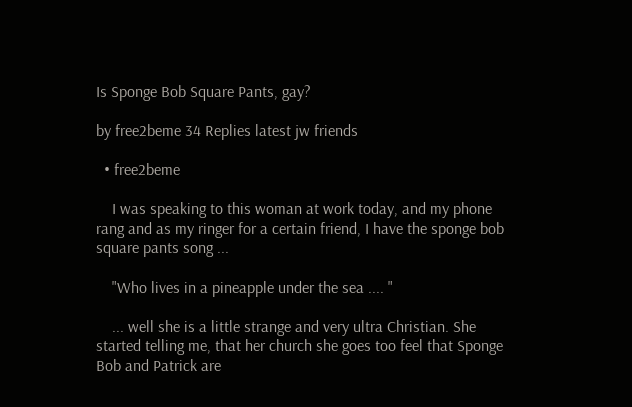Is Sponge Bob Square Pants, gay?

by free2beme 34 Replies latest jw friends

  • free2beme

    I was speaking to this woman at work today, and my phone rang and as my ringer for a certain friend, I have the sponge bob square pants song ...

    "Who lives in a pineapple under the sea .... "

    ... well she is a little strange and very ultra Christian. She started telling me, that her church she goes too feel that Sponge Bob and Patrick are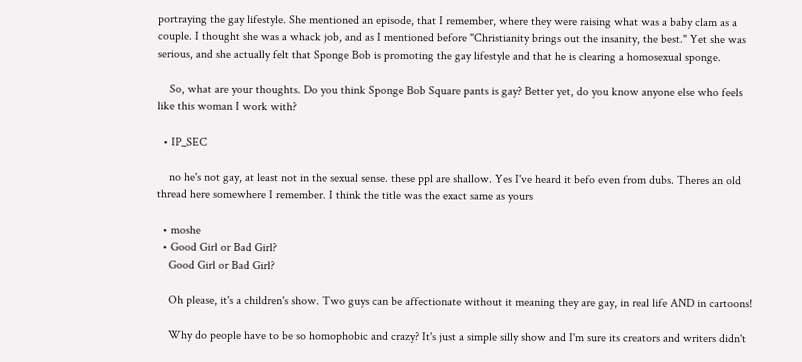portraying the gay lifestyle. She mentioned an episode, that I remember, where they were raising what was a baby clam as a couple. I thought she was a whack job, and as I mentioned before "Christianity brings out the insanity, the best." Yet she was serious, and she actually felt that Sponge Bob is promoting the gay lifestyle and that he is clearing a homosexual sponge.

    So, what are your thoughts. Do you think Sponge Bob Square pants is gay? Better yet, do you know anyone else who feels like this woman I work with?

  • IP_SEC

    no he's not gay, at least not in the sexual sense. these ppl are shallow. Yes I've heard it befo even from dubs. Theres an old thread here somewhere I remember. I think the title was the exact same as yours

  • moshe
  • Good Girl or Bad Girl?
    Good Girl or Bad Girl?

    Oh please, it's a children's show. Two guys can be affectionate without it meaning they are gay, in real life AND in cartoons!

    Why do people have to be so homophobic and crazy? It's just a simple silly show and I'm sure its creators and writers didn't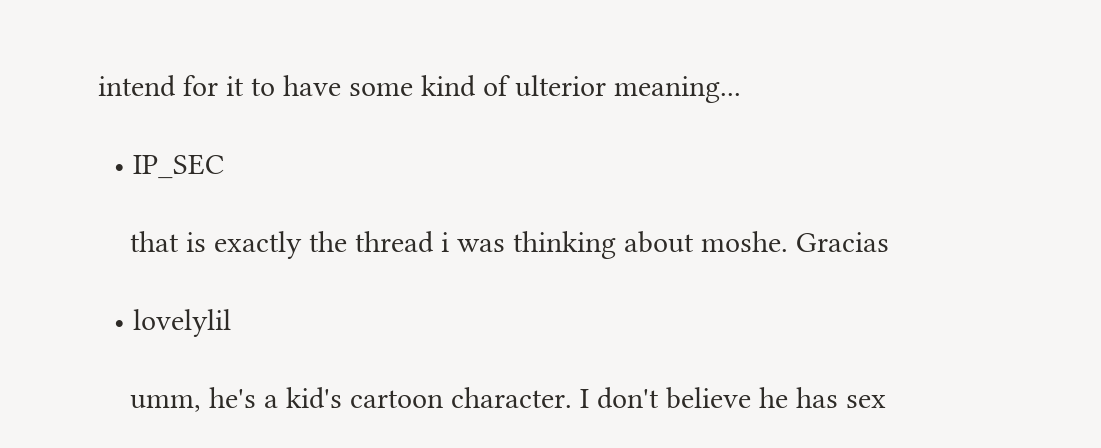intend for it to have some kind of ulterior meaning...

  • IP_SEC

    that is exactly the thread i was thinking about moshe. Gracias

  • lovelylil

    umm, he's a kid's cartoon character. I don't believe he has sex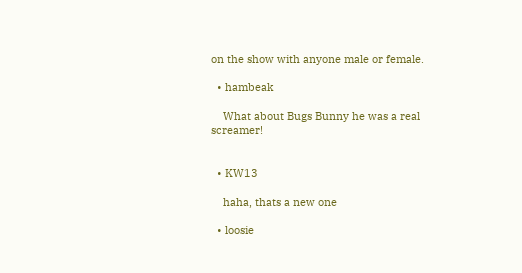on the show with anyone male or female.

  • hambeak

    What about Bugs Bunny he was a real screamer!


  • KW13

    haha, thats a new one

  • loosie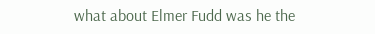what about Elmer Fudd was he the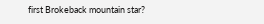first Brokeback mountain star?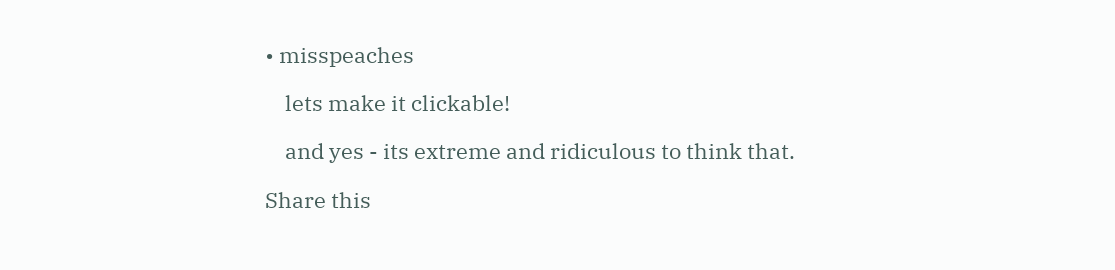• misspeaches

    lets make it clickable!

    and yes - its extreme and ridiculous to think that.

Share this